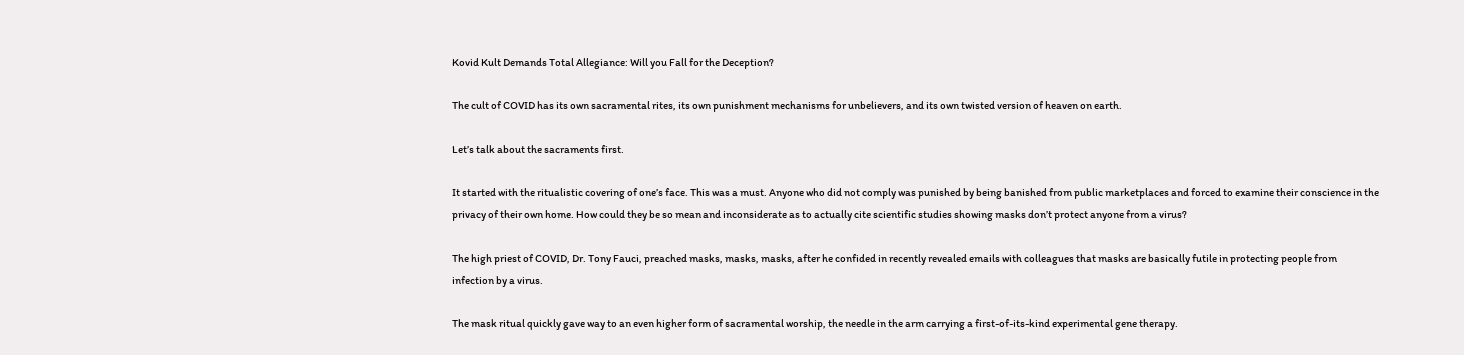Kovid Kult Demands Total Allegiance: Will you Fall for the Deception?

The cult of COVID has its own sacramental rites, its own punishment mechanisms for unbelievers, and its own twisted version of heaven on earth.

Let’s talk about the sacraments first.

It started with the ritualistic covering of one’s face. This was a must. Anyone who did not comply was punished by being banished from public marketplaces and forced to examine their conscience in the privacy of their own home. How could they be so mean and inconsiderate as to actually cite scientific studies showing masks don’t protect anyone from a virus?

The high priest of COVID, Dr. Tony Fauci, preached masks, masks, masks, after he confided in recently revealed emails with colleagues that masks are basically futile in protecting people from infection by a virus.

The mask ritual quickly gave way to an even higher form of sacramental worship, the needle in the arm carrying a first-of-its-kind experimental gene therapy.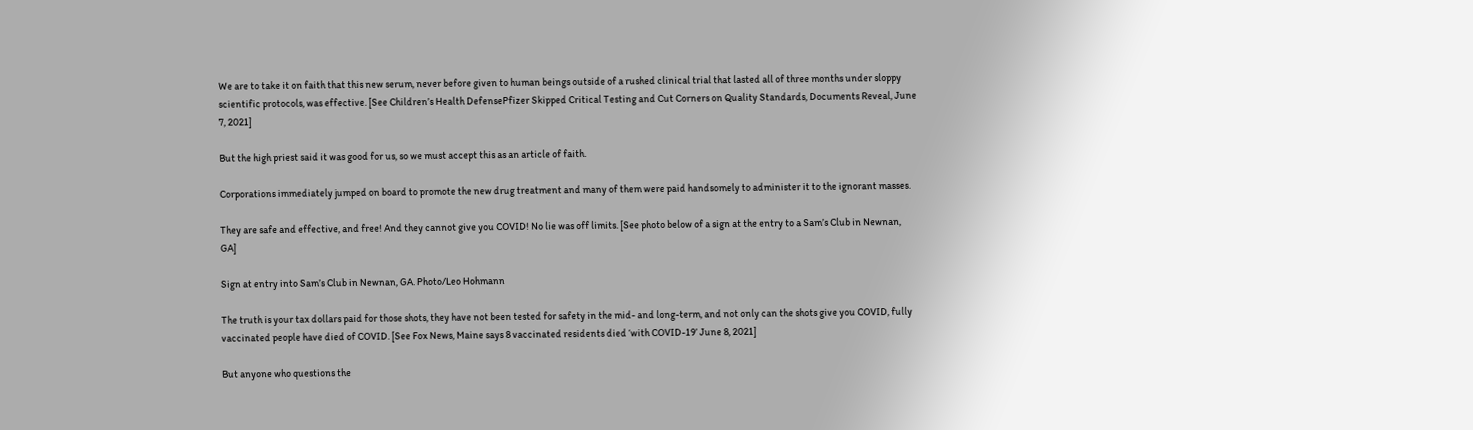We are to take it on faith that this new serum, never before given to human beings outside of a rushed clinical trial that lasted all of three months under sloppy scientific protocols, was effective. [See Children’s Health DefensePfizer Skipped Critical Testing and Cut Corners on Quality Standards, Documents Reveal, June 7, 2021]

But the high priest said it was good for us, so we must accept this as an article of faith.

Corporations immediately jumped on board to promote the new drug treatment and many of them were paid handsomely to administer it to the ignorant masses.

They are safe and effective, and free! And they cannot give you COVID! No lie was off limits. [See photo below of a sign at the entry to a Sam’s Club in Newnan, GA]

Sign at entry into Sam’s Club in Newnan, GA. Photo/Leo Hohmann

The truth is your tax dollars paid for those shots, they have not been tested for safety in the mid- and long-term, and not only can the shots give you COVID, fully vaccinated people have died of COVID. [See Fox News, Maine says 8 vaccinated residents died ‘with COVID-19’ June 8, 2021]

But anyone who questions the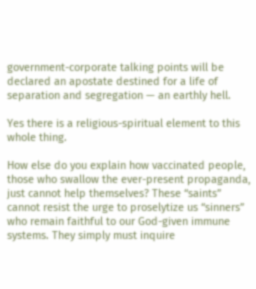government-corporate talking points will be declared an apostate destined for a life of separation and segregation — an earthly hell.

Yes there is a religious-spiritual element to this whole thing.

How else do you explain how vaccinated people, those who swallow the ever-present propaganda, just cannot help themselves? These “saints” cannot resist the urge to proselytize us “sinners” who remain faithful to our God-given immune systems. They simply must inquire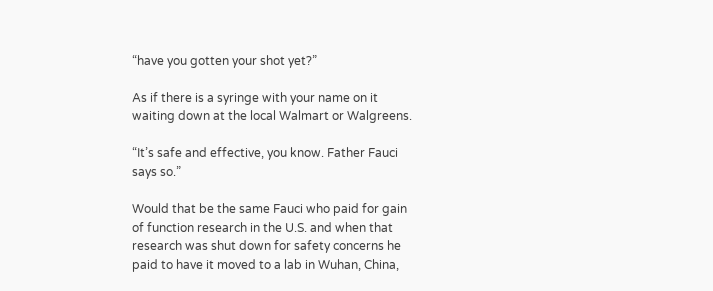“have you gotten your shot yet?”

As if there is a syringe with your name on it waiting down at the local Walmart or Walgreens.

“It’s safe and effective, you know. Father Fauci says so.”

Would that be the same Fauci who paid for gain of function research in the U.S. and when that research was shut down for safety concerns he paid to have it moved to a lab in Wuhan, China,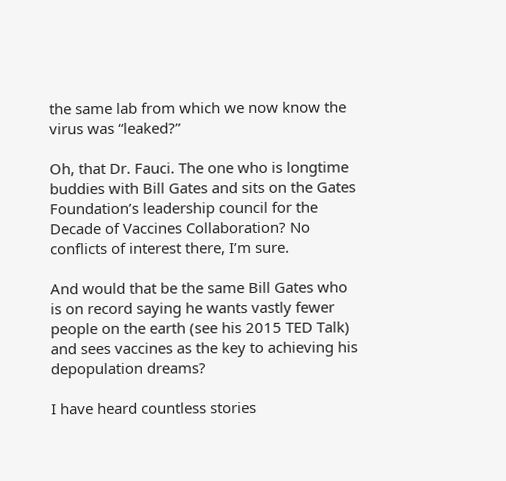the same lab from which we now know the virus was “leaked?”

Oh, that Dr. Fauci. The one who is longtime buddies with Bill Gates and sits on the Gates Foundation’s leadership council for the Decade of Vaccines Collaboration? No conflicts of interest there, I’m sure.

And would that be the same Bill Gates who is on record saying he wants vastly fewer people on the earth (see his 2015 TED Talk) and sees vaccines as the key to achieving his depopulation dreams?

I have heard countless stories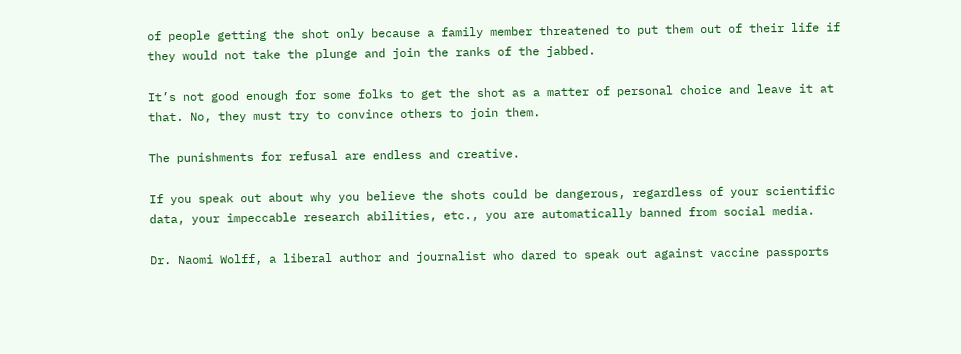of people getting the shot only because a family member threatened to put them out of their life if they would not take the plunge and join the ranks of the jabbed.

It’s not good enough for some folks to get the shot as a matter of personal choice and leave it at that. No, they must try to convince others to join them.

The punishments for refusal are endless and creative.

If you speak out about why you believe the shots could be dangerous, regardless of your scientific data, your impeccable research abilities, etc., you are automatically banned from social media.

Dr. Naomi Wolff, a liberal author and journalist who dared to speak out against vaccine passports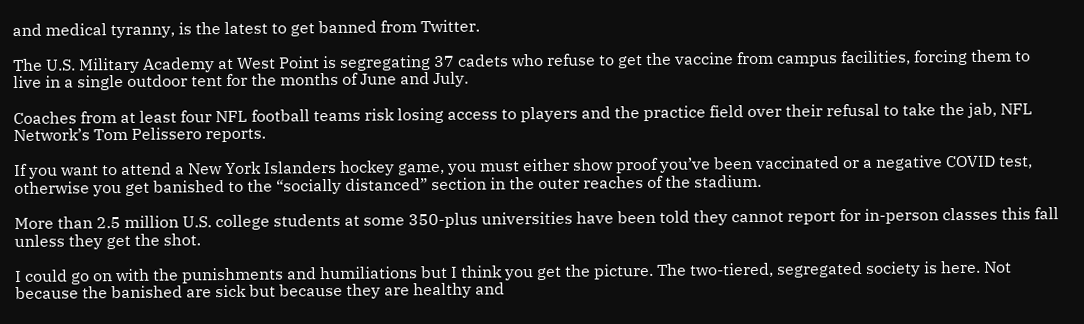and medical tyranny, is the latest to get banned from Twitter.

The U.S. Military Academy at West Point is segregating 37 cadets who refuse to get the vaccine from campus facilities, forcing them to live in a single outdoor tent for the months of June and July.

Coaches from at least four NFL football teams risk losing access to players and the practice field over their refusal to take the jab, NFL Network’s Tom Pelissero reports.

If you want to attend a New York Islanders hockey game, you must either show proof you’ve been vaccinated or a negative COVID test, otherwise you get banished to the “socially distanced” section in the outer reaches of the stadium.

More than 2.5 million U.S. college students at some 350-plus universities have been told they cannot report for in-person classes this fall unless they get the shot.

I could go on with the punishments and humiliations but I think you get the picture. The two-tiered, segregated society is here. Not because the banished are sick but because they are healthy and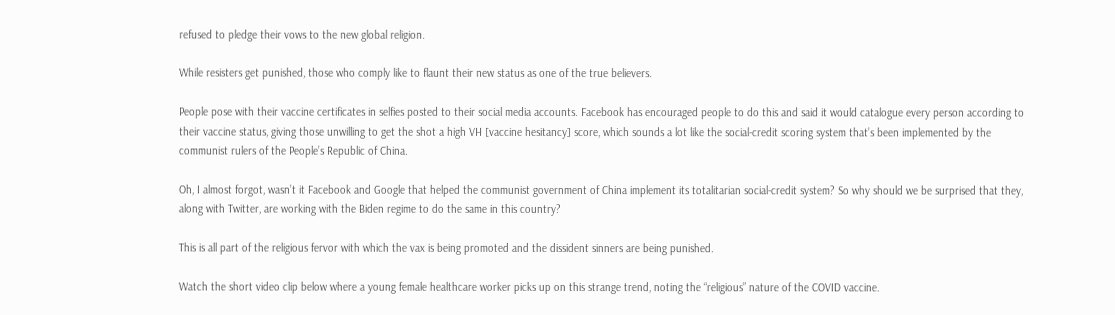refused to pledge their vows to the new global religion.

While resisters get punished, those who comply like to flaunt their new status as one of the true believers.

People pose with their vaccine certificates in selfies posted to their social media accounts. Facebook has encouraged people to do this and said it would catalogue every person according to their vaccine status, giving those unwilling to get the shot a high VH [vaccine hesitancy] score, which sounds a lot like the social-credit scoring system that’s been implemented by the communist rulers of the People’s Republic of China.

Oh, I almost forgot, wasn’t it Facebook and Google that helped the communist government of China implement its totalitarian social-credit system? So why should we be surprised that they, along with Twitter, are working with the Biden regime to do the same in this country?

This is all part of the religious fervor with which the vax is being promoted and the dissident sinners are being punished.

Watch the short video clip below where a young female healthcare worker picks up on this strange trend, noting the “religious” nature of the COVID vaccine.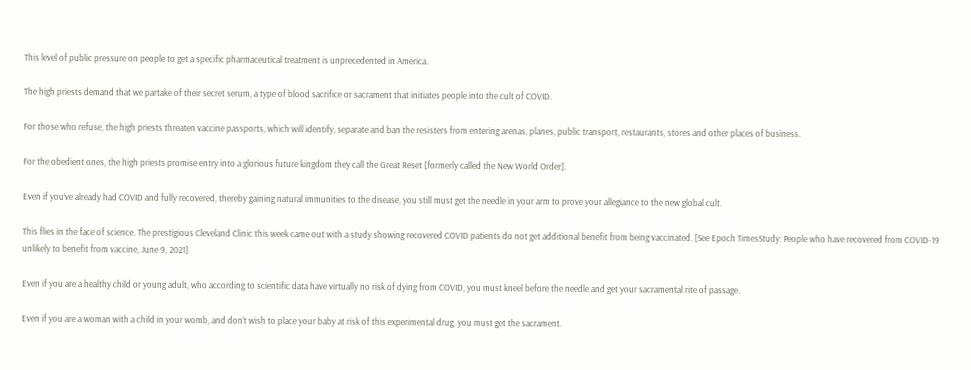This level of public pressure on people to get a specific pharmaceutical treatment is unprecedented in America.

The high priests demand that we partake of their secret serum, a type of blood sacrifice or sacrament that initiates people into the cult of COVID.

For those who refuse, the high priests threaten vaccine passports, which will identify, separate and ban the resisters from entering arenas, planes, public transport, restaurants, stores and other places of business.

For the obedient ones, the high priests promise entry into a glorious future kingdom they call the Great Reset [formerly called the New World Order].

Even if you’ve already had COVID and fully recovered, thereby gaining natural immunities to the disease, you still must get the needle in your arm to prove your allegiance to the new global cult.

This flies in the face of science. The prestigious Cleveland Clinic this week came out with a study showing recovered COVID patients do not get additional benefit from being vaccinated. [See Epoch TimesStudy: People who have recovered from COVID-19 unlikely to benefit from vaccine, June 9, 2021]

Even if you are a healthy child or young adult, who according to scientific data have virtually no risk of dying from COVID, you must kneel before the needle and get your sacramental rite of passage.

Even if you are a woman with a child in your womb, and don’t wish to place your baby at risk of this experimental drug, you must get the sacrament.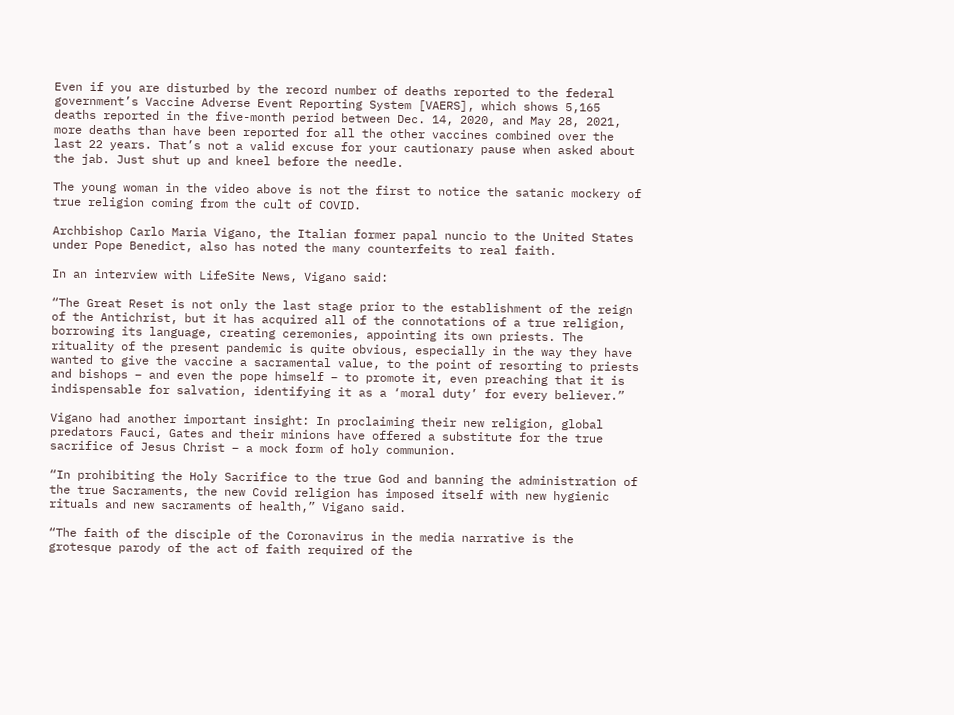Even if you are disturbed by the record number of deaths reported to the federal government’s Vaccine Adverse Event Reporting System [VAERS], which shows 5,165 deaths reported in the five-month period between Dec. 14, 2020, and May 28, 2021, more deaths than have been reported for all the other vaccines combined over the last 22 years. That’s not a valid excuse for your cautionary pause when asked about the jab. Just shut up and kneel before the needle.

The young woman in the video above is not the first to notice the satanic mockery of true religion coming from the cult of COVID.

Archbishop Carlo Maria Vigano, the Italian former papal nuncio to the United States under Pope Benedict, also has noted the many counterfeits to real faith.

In an interview with LifeSite News, Vigano said:

“The Great Reset is not only the last stage prior to the establishment of the reign of the Antichrist, but it has acquired all of the connotations of a true religion, borrowing its language, creating ceremonies, appointing its own priests. The rituality of the present pandemic is quite obvious, especially in the way they have wanted to give the vaccine a sacramental value, to the point of resorting to priests and bishops – and even the pope himself – to promote it, even preaching that it is indispensable for salvation, identifying it as a ‘moral duty’ for every believer.”

Vigano had another important insight: In proclaiming their new religion, global predators Fauci, Gates and their minions have offered a substitute for the true sacrifice of Jesus Christ – a mock form of holy communion.

“In prohibiting the Holy Sacrifice to the true God and banning the administration of the true Sacraments, the new Covid religion has imposed itself with new hygienic rituals and new sacraments of health,” Vigano said.

“The faith of the disciple of the Coronavirus in the media narrative is the grotesque parody of the act of faith required of the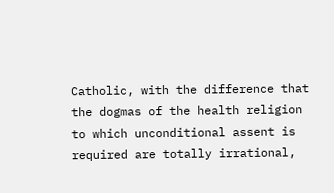Catholic, with the difference that the dogmas of the health religion to which unconditional assent is required are totally irrational,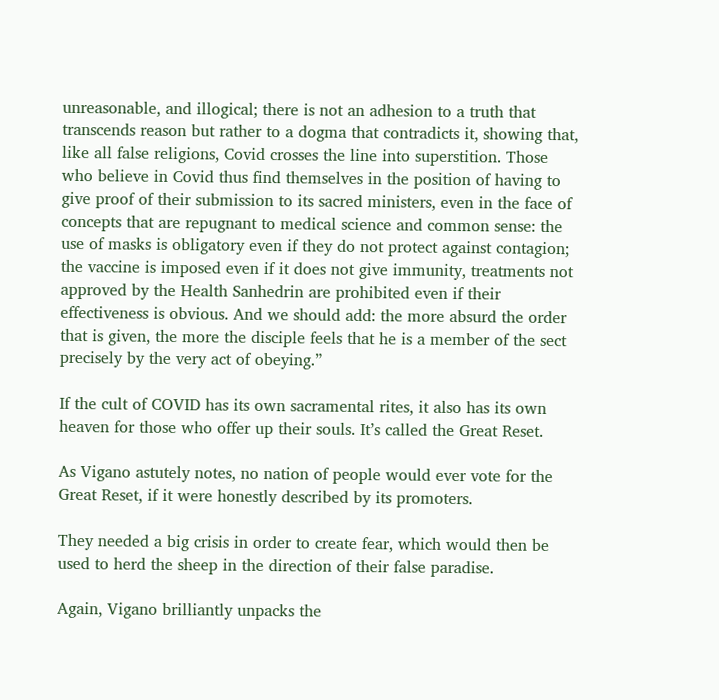unreasonable, and illogical; there is not an adhesion to a truth that transcends reason but rather to a dogma that contradicts it, showing that, like all false religions, Covid crosses the line into superstition. Those who believe in Covid thus find themselves in the position of having to give proof of their submission to its sacred ministers, even in the face of concepts that are repugnant to medical science and common sense: the use of masks is obligatory even if they do not protect against contagion; the vaccine is imposed even if it does not give immunity, treatments not approved by the Health Sanhedrin are prohibited even if their effectiveness is obvious. And we should add: the more absurd the order that is given, the more the disciple feels that he is a member of the sect precisely by the very act of obeying.”

If the cult of COVID has its own sacramental rites, it also has its own heaven for those who offer up their souls. It’s called the Great Reset.

As Vigano astutely notes, no nation of people would ever vote for the Great Reset, if it were honestly described by its promoters.

They needed a big crisis in order to create fear, which would then be used to herd the sheep in the direction of their false paradise.

Again, Vigano brilliantly unpacks the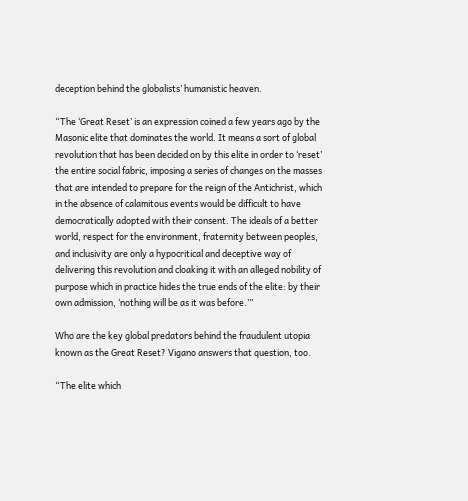deception behind the globalists’ humanistic heaven.

“The ‘Great Reset’ is an expression coined a few years ago by the Masonic elite that dominates the world. It means a sort of global revolution that has been decided on by this elite in order to ‘reset’ the entire social fabric, imposing a series of changes on the masses that are intended to prepare for the reign of the Antichrist, which in the absence of calamitous events would be difficult to have democratically adopted with their consent. The ideals of a better world, respect for the environment, fraternity between peoples, and inclusivity are only a hypocritical and deceptive way of delivering this revolution and cloaking it with an alleged nobility of purpose which in practice hides the true ends of the elite: by their own admission, ‘nothing will be as it was before.’”

Who are the key global predators behind the fraudulent utopia known as the Great Reset? Vigano answers that question, too.

“The elite which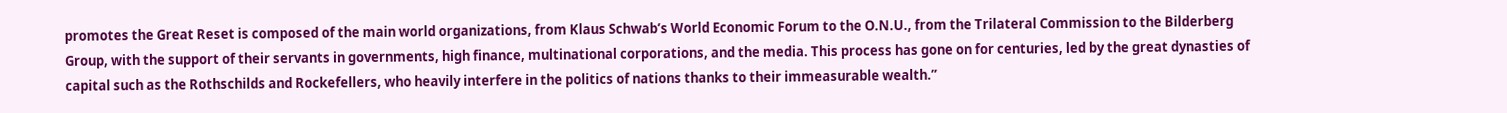promotes the Great Reset is composed of the main world organizations, from Klaus Schwab’s World Economic Forum to the O.N.U., from the Trilateral Commission to the Bilderberg Group, with the support of their servants in governments, high finance, multinational corporations, and the media. This process has gone on for centuries, led by the great dynasties of capital such as the Rothschilds and Rockefellers, who heavily interfere in the politics of nations thanks to their immeasurable wealth.”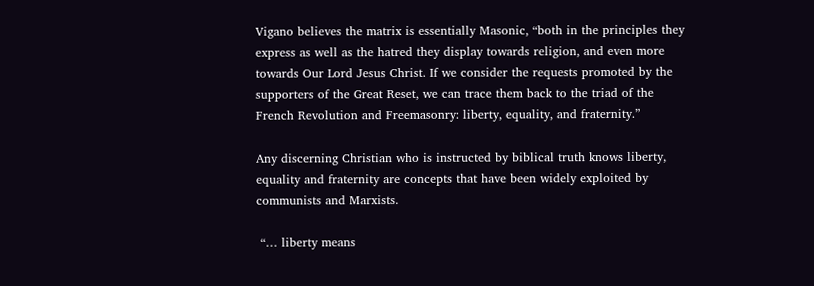Vigano believes the matrix is essentially Masonic, “both in the principles they express as well as the hatred they display towards religion, and even more towards Our Lord Jesus Christ. If we consider the requests promoted by the supporters of the Great Reset, we can trace them back to the triad of the French Revolution and Freemasonry: liberty, equality, and fraternity.”

Any discerning Christian who is instructed by biblical truth knows liberty, equality and fraternity are concepts that have been widely exploited by communists and Marxists.

 “… liberty means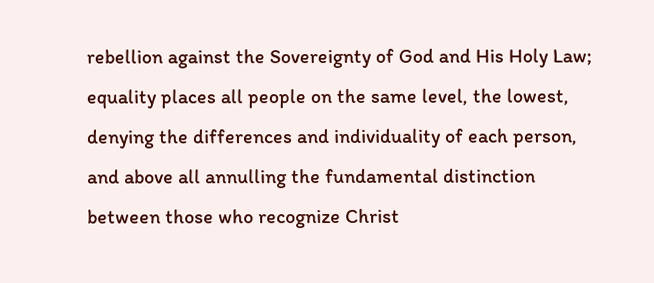rebellion against the Sovereignty of God and His Holy Law; equality places all people on the same level, the lowest, denying the differences and individuality of each person, and above all annulling the fundamental distinction between those who recognize Christ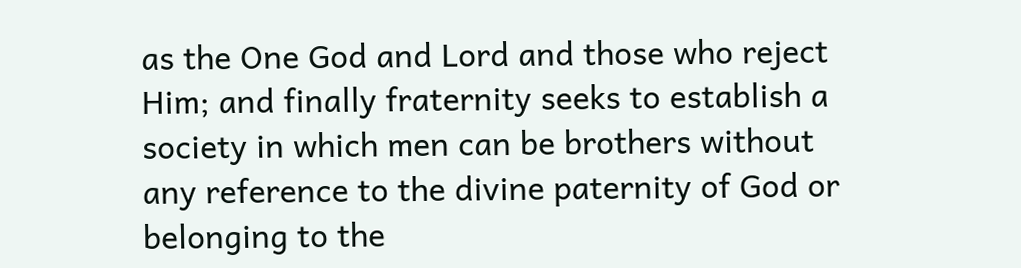as the One God and Lord and those who reject Him; and finally fraternity seeks to establish a society in which men can be brothers without any reference to the divine paternity of God or belonging to the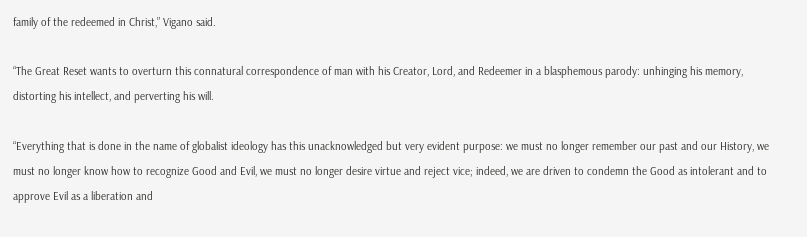family of the redeemed in Christ,” Vigano said.

“The Great Reset wants to overturn this connatural correspondence of man with his Creator, Lord, and Redeemer in a blasphemous parody: unhinging his memory, distorting his intellect, and perverting his will.

“Everything that is done in the name of globalist ideology has this unacknowledged but very evident purpose: we must no longer remember our past and our History, we must no longer know how to recognize Good and Evil, we must no longer desire virtue and reject vice; indeed, we are driven to condemn the Good as intolerant and to approve Evil as a liberation and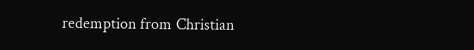redemption from Christian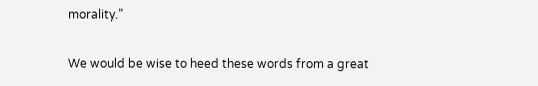morality.”

We would be wise to heed these words from a great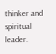thinker and spiritual leader.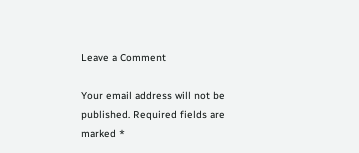Leave a Comment

Your email address will not be published. Required fields are marked *